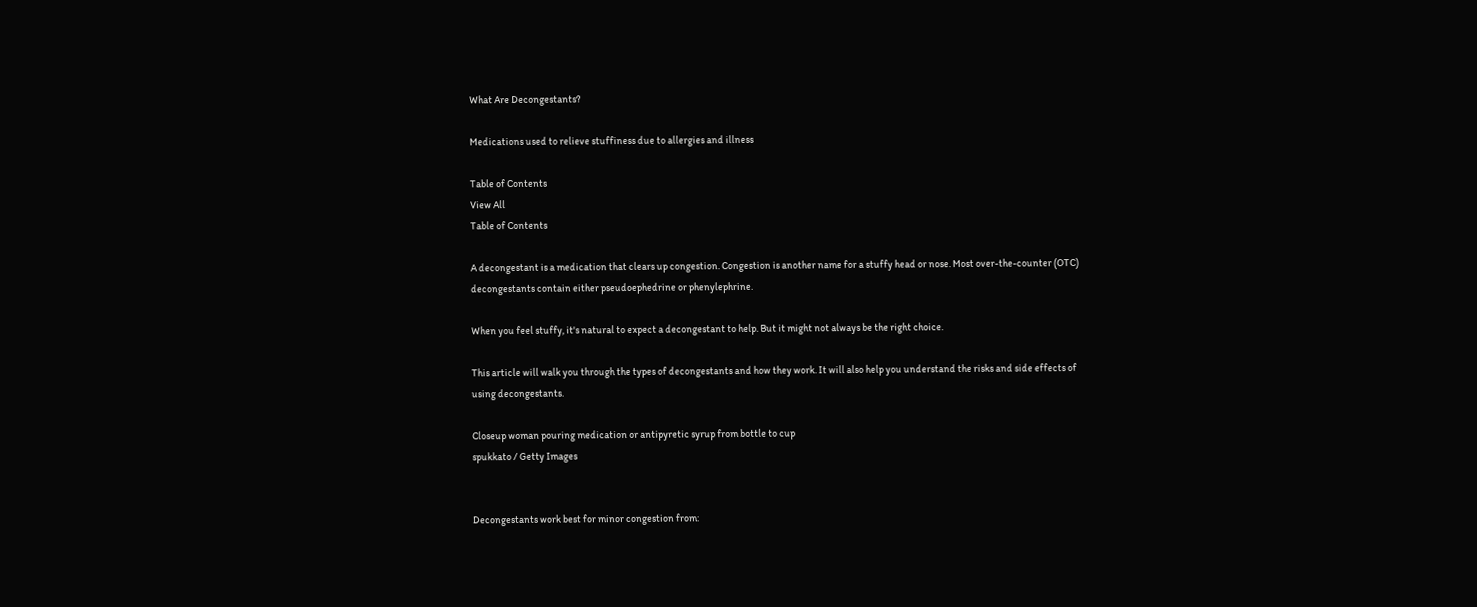What Are Decongestants?

Medications used to relieve stuffiness due to allergies and illness

Table of Contents
View All
Table of Contents

A decongestant is a medication that clears up congestion. Congestion is another name for a stuffy head or nose. Most over-the-counter (OTC) decongestants contain either pseudoephedrine or phenylephrine.

When you feel stuffy, it's natural to expect a decongestant to help. But it might not always be the right choice.

This article will walk you through the types of decongestants and how they work. It will also help you understand the risks and side effects of using decongestants.

Closeup woman pouring medication or antipyretic syrup from bottle to cup
spukkato / Getty Images


Decongestants work best for minor congestion from: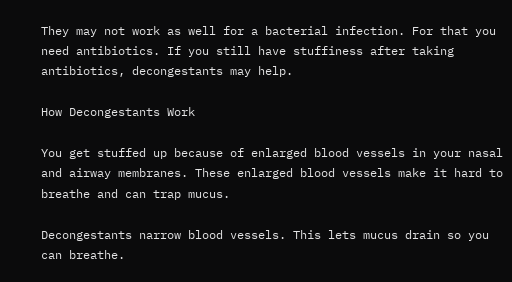They may not work as well for a bacterial infection. For that you need antibiotics. If you still have stuffiness after taking antibiotics, decongestants may help.

How Decongestants Work

You get stuffed up because of enlarged blood vessels in your nasal and airway membranes. These enlarged blood vessels make it hard to breathe and can trap mucus.

Decongestants narrow blood vessels. This lets mucus drain so you can breathe.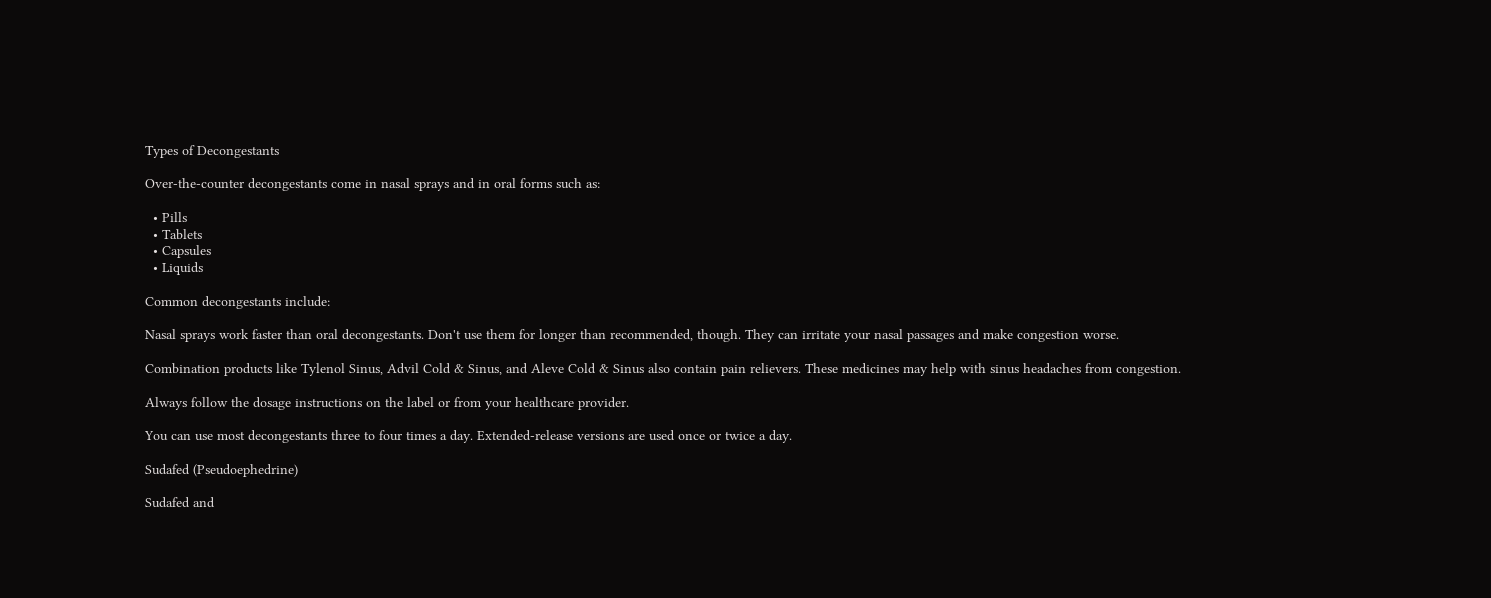Types of Decongestants

Over-the-counter decongestants come in nasal sprays and in oral forms such as:

  • Pills
  • Tablets
  • Capsules
  • Liquids

Common decongestants include:

Nasal sprays work faster than oral decongestants. Don't use them for longer than recommended, though. They can irritate your nasal passages and make congestion worse.

Combination products like Tylenol Sinus, Advil Cold & Sinus, and Aleve Cold & Sinus also contain pain relievers. These medicines may help with sinus headaches from congestion.

Always follow the dosage instructions on the label or from your healthcare provider.

You can use most decongestants three to four times a day. Extended-release versions are used once or twice a day.

Sudafed (Pseudoephedrine)

Sudafed and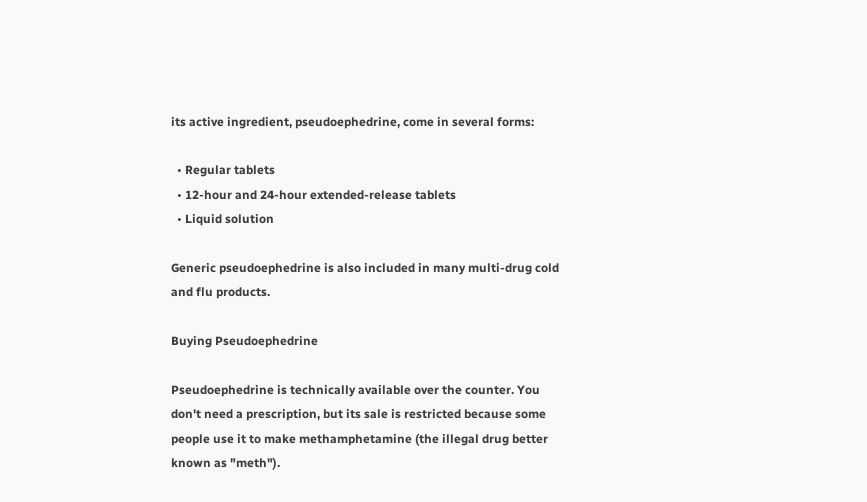its active ingredient, pseudoephedrine, come in several forms:

  • Regular tablets
  • 12-hour and 24-hour extended-release tablets
  • Liquid solution

Generic pseudoephedrine is also included in many multi-drug cold and flu products.

Buying Pseudoephedrine

Pseudoephedrine is technically available over the counter. You don't need a prescription, but its sale is restricted because some people use it to make methamphetamine (the illegal drug better known as "meth").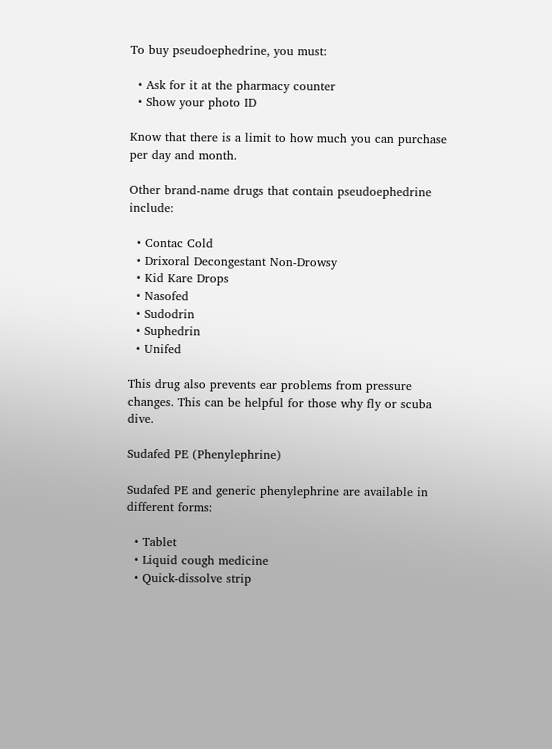To buy pseudoephedrine, you must:

  • Ask for it at the pharmacy counter
  • Show your photo ID

Know that there is a limit to how much you can purchase per day and month.

Other brand-name drugs that contain pseudoephedrine include:

  • Contac Cold
  • Drixoral Decongestant Non-Drowsy
  • Kid Kare Drops
  • Nasofed
  • Sudodrin
  • Suphedrin
  • Unifed

This drug also prevents ear problems from pressure changes. This can be helpful for those why fly or scuba dive.

Sudafed PE (Phenylephrine)

Sudafed PE and generic phenylephrine are available in different forms:

  • Tablet
  • Liquid cough medicine
  • Quick-dissolve strip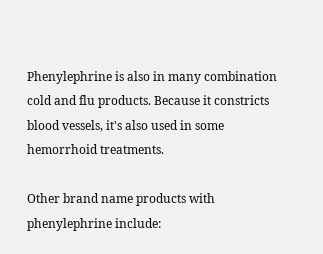Phenylephrine is also in many combination cold and flu products. Because it constricts blood vessels, it's also used in some hemorrhoid treatments.

Other brand name products with phenylephrine include: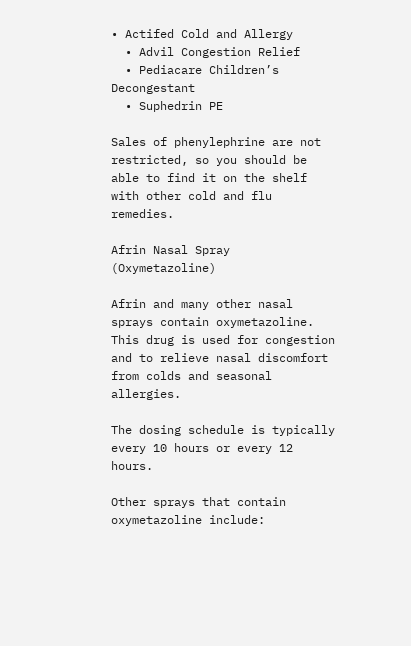• Actifed Cold and Allergy
  • Advil Congestion Relief
  • Pediacare Children’s Decongestant
  • Suphedrin PE

Sales of phenylephrine are not restricted, so you should be able to find it on the shelf with other cold and flu remedies.

Afrin Nasal Spray (Oxymetazoline)

Afrin and many other nasal sprays contain oxymetazoline. This drug is used for congestion and to relieve nasal discomfort from colds and seasonal allergies.

The dosing schedule is typically every 10 hours or every 12 hours.

Other sprays that contain oxymetazoline include: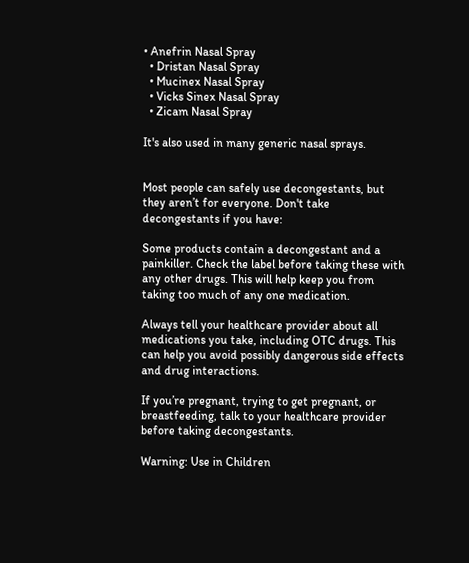• Anefrin Nasal Spray
  • Dristan Nasal Spray
  • Mucinex Nasal Spray
  • Vicks Sinex Nasal Spray
  • Zicam Nasal Spray

It's also used in many generic nasal sprays.


Most people can safely use decongestants, but they aren’t for everyone. Don't take decongestants if you have:

Some products contain a decongestant and a painkiller. Check the label before taking these with any other drugs. This will help keep you from taking too much of any one medication.

Always tell your healthcare provider about all medications you take, including OTC drugs. This can help you avoid possibly dangerous side effects and drug interactions.

If you’re pregnant, trying to get pregnant, or breastfeeding, talk to your healthcare provider before taking decongestants.

Warning: Use in Children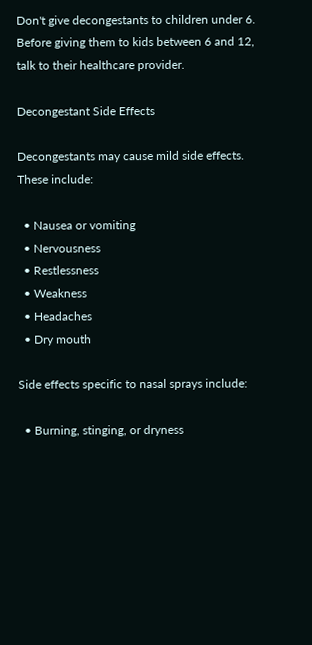Don't give decongestants to children under 6. Before giving them to kids between 6 and 12, talk to their healthcare provider.

Decongestant Side Effects

Decongestants may cause mild side effects. These include:

  • Nausea or vomiting
  • Nervousness
  • Restlessness
  • Weakness
  • Headaches
  • Dry mouth

Side effects specific to nasal sprays include:

  • Burning, stinging, or dryness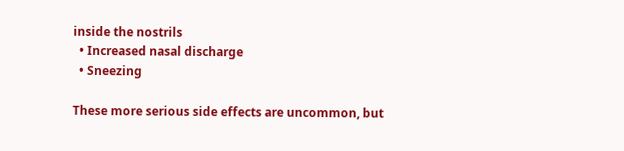inside the nostrils
  • Increased nasal discharge
  • Sneezing

These more serious side effects are uncommon, but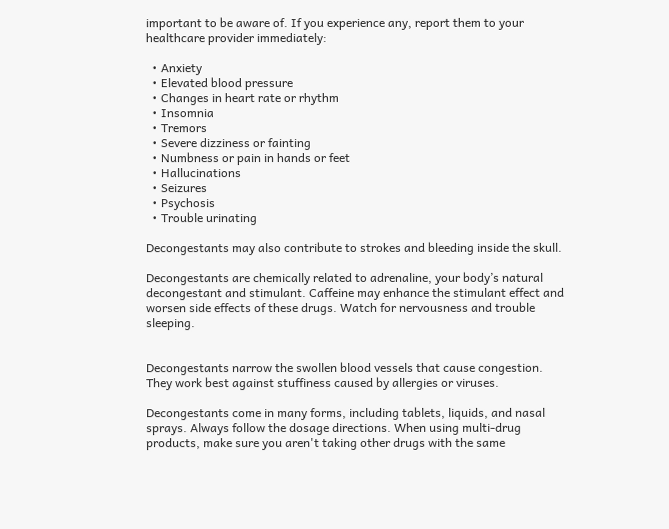important to be aware of. If you experience any, report them to your healthcare provider immediately:

  • Anxiety
  • Elevated blood pressure
  • Changes in heart rate or rhythm
  • Insomnia
  • Tremors
  • Severe dizziness or fainting
  • Numbness or pain in hands or feet
  • Hallucinations
  • Seizures
  • Psychosis
  • Trouble urinating

Decongestants may also contribute to strokes and bleeding inside the skull.

Decongestants are chemically related to adrenaline, your body’s natural decongestant and stimulant. Caffeine may enhance the stimulant effect and worsen side effects of these drugs. Watch for nervousness and trouble sleeping.


Decongestants narrow the swollen blood vessels that cause congestion. They work best against stuffiness caused by allergies or viruses.

Decongestants come in many forms, including tablets, liquids, and nasal sprays. Always follow the dosage directions. When using multi-drug products, make sure you aren't taking other drugs with the same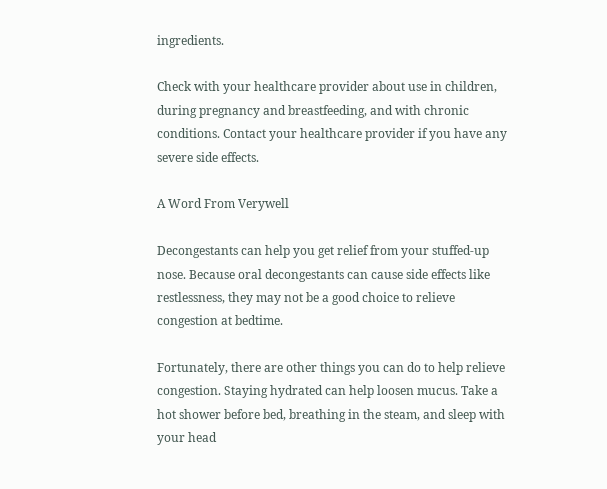ingredients.

Check with your healthcare provider about use in children, during pregnancy and breastfeeding, and with chronic conditions. Contact your healthcare provider if you have any severe side effects.

A Word From Verywell

Decongestants can help you get relief from your stuffed-up nose. Because oral decongestants can cause side effects like restlessness, they may not be a good choice to relieve congestion at bedtime.

Fortunately, there are other things you can do to help relieve congestion. Staying hydrated can help loosen mucus. Take a hot shower before bed, breathing in the steam, and sleep with your head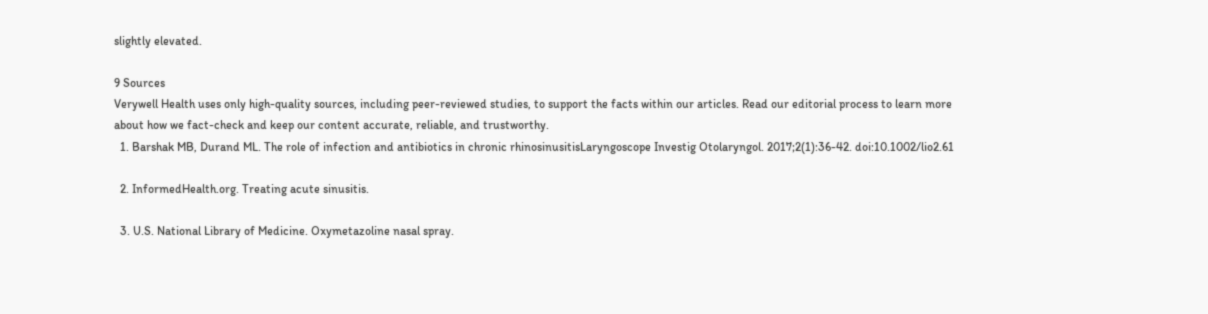slightly elevated.

9 Sources
Verywell Health uses only high-quality sources, including peer-reviewed studies, to support the facts within our articles. Read our editorial process to learn more about how we fact-check and keep our content accurate, reliable, and trustworthy.
  1. Barshak MB, Durand ML. The role of infection and antibiotics in chronic rhinosinusitisLaryngoscope Investig Otolaryngol. 2017;2(1):36-42. doi:10.1002/lio2.61

  2. InformedHealth.org. Treating acute sinusitis.

  3. U.S. National Library of Medicine. Oxymetazoline nasal spray.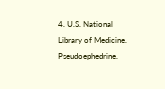4. U.S. National Library of Medicine. Pseudoephedrine.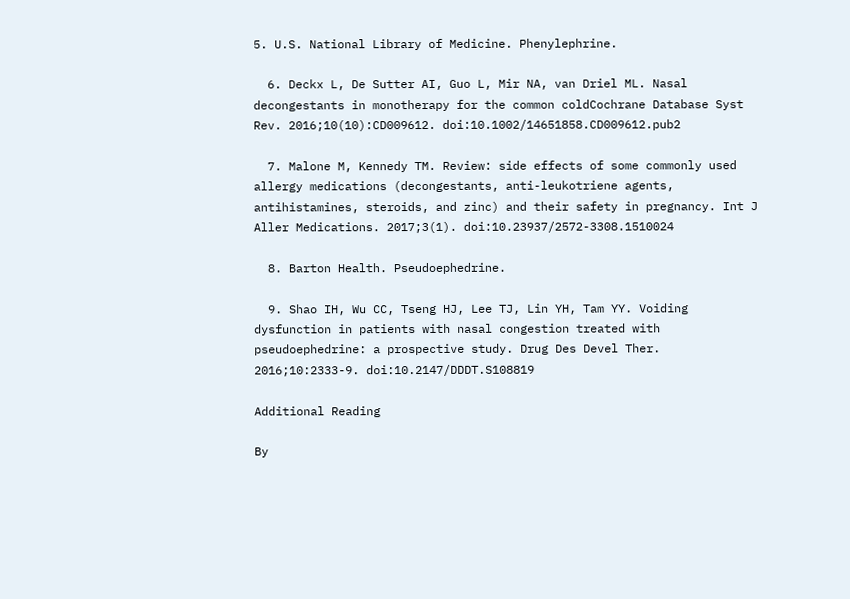5. U.S. National Library of Medicine. Phenylephrine.

  6. Deckx L, De Sutter AI, Guo L, Mir NA, van Driel ML. Nasal decongestants in monotherapy for the common coldCochrane Database Syst Rev. 2016;10(10):CD009612. doi:10.1002/14651858.CD009612.pub2

  7. Malone M, Kennedy TM. Review: side effects of some commonly used allergy medications (decongestants, anti-leukotriene agents, antihistamines, steroids, and zinc) and their safety in pregnancy. Int J Aller Medications. 2017;3(1). doi:10.23937/2572-3308.1510024

  8. Barton Health. Pseudoephedrine.

  9. Shao IH, Wu CC, Tseng HJ, Lee TJ, Lin YH, Tam YY. Voiding dysfunction in patients with nasal congestion treated with pseudoephedrine: a prospective study. Drug Des Devel Ther. 2016;10:2333-9. doi:10.2147/DDDT.S108819

Additional Reading

By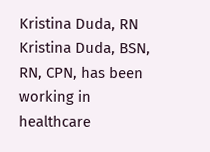Kristina Duda, RN
Kristina Duda, BSN, RN, CPN, has been working in healthcare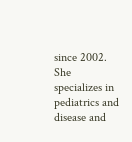since 2002. She specializes in pediatrics and disease and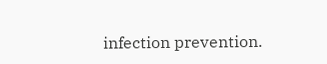infection prevention.